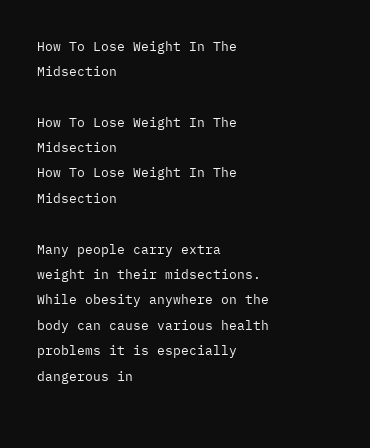How To Lose Weight In The Midsection

How To Lose Weight In The Midsection
How To Lose Weight In The Midsection

Many people carry extra weight in their midsections. While obesity anywhere on the body can cause various health problems it is especially dangerous in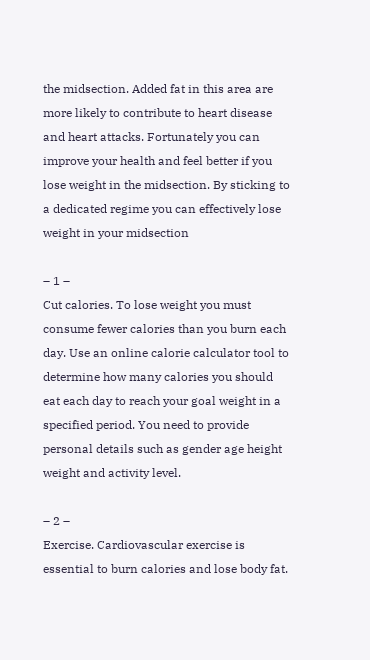the midsection. Added fat in this area are more likely to contribute to heart disease and heart attacks. Fortunately you can improve your health and feel better if you lose weight in the midsection. By sticking to a dedicated regime you can effectively lose weight in your midsection

– 1 –
Cut calories. To lose weight you must consume fewer calories than you burn each day. Use an online calorie calculator tool to determine how many calories you should eat each day to reach your goal weight in a specified period. You need to provide personal details such as gender age height weight and activity level.

– 2 –
Exercise. Cardiovascular exercise is essential to burn calories and lose body fat.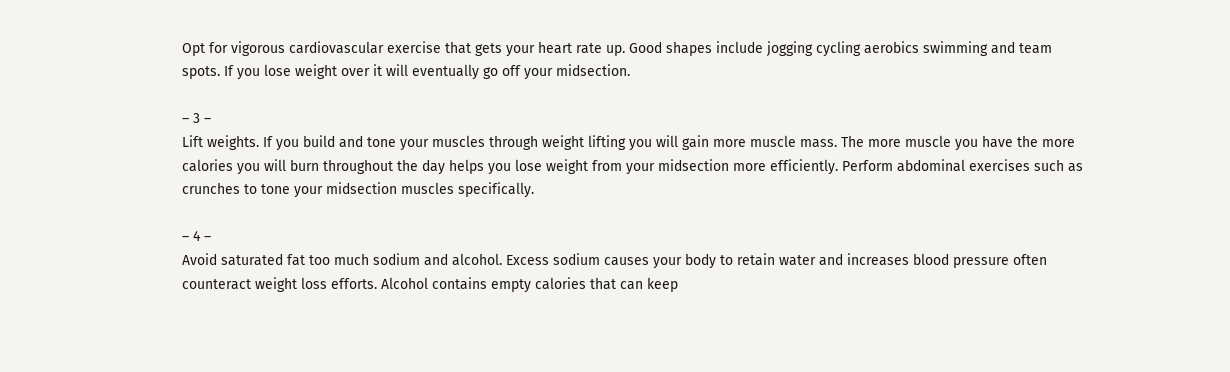Opt for vigorous cardiovascular exercise that gets your heart rate up. Good shapes include jogging cycling aerobics swimming and team spots. If you lose weight over it will eventually go off your midsection.

– 3 –
Lift weights. If you build and tone your muscles through weight lifting you will gain more muscle mass. The more muscle you have the more calories you will burn throughout the day helps you lose weight from your midsection more efficiently. Perform abdominal exercises such as crunches to tone your midsection muscles specifically.

– 4 –
Avoid saturated fat too much sodium and alcohol. Excess sodium causes your body to retain water and increases blood pressure often counteract weight loss efforts. Alcohol contains empty calories that can keep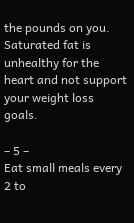the pounds on you. Saturated fat is unhealthy for the heart and not support your weight loss goals.

– 5 –
Eat small meals every 2 to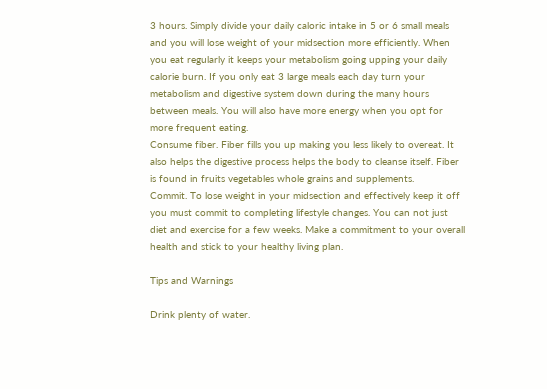3 hours. Simply divide your daily caloric intake in 5 or 6 small meals and you will lose weight of your midsection more efficiently. When you eat regularly it keeps your metabolism going upping your daily calorie burn. If you only eat 3 large meals each day turn your metabolism and digestive system down during the many hours between meals. You will also have more energy when you opt for more frequent eating.
Consume fiber. Fiber fills you up making you less likely to overeat. It also helps the digestive process helps the body to cleanse itself. Fiber is found in fruits vegetables whole grains and supplements.
Commit. To lose weight in your midsection and effectively keep it off you must commit to completing lifestyle changes. You can not just diet and exercise for a few weeks. Make a commitment to your overall health and stick to your healthy living plan.

Tips and Warnings

Drink plenty of water.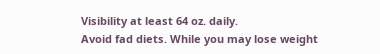Visibility at least 64 oz. daily.
Avoid fad diets. While you may lose weight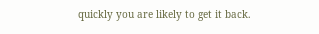quickly you are likely to get it back.